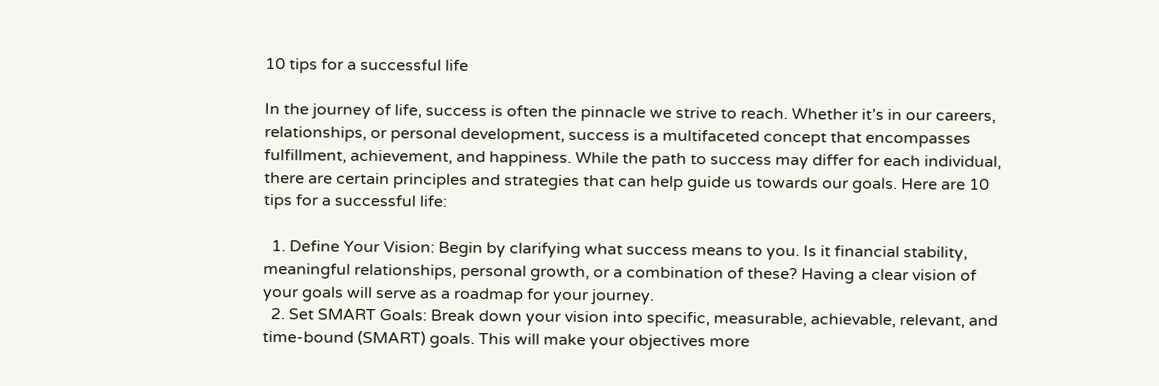10 tips for a successful life

In the journey of life, success is often the pinnacle we strive to reach. Whether it’s in our careers, relationships, or personal development, success is a multifaceted concept that encompasses fulfillment, achievement, and happiness. While the path to success may differ for each individual, there are certain principles and strategies that can help guide us towards our goals. Here are 10 tips for a successful life:

  1. Define Your Vision: Begin by clarifying what success means to you. Is it financial stability, meaningful relationships, personal growth, or a combination of these? Having a clear vision of your goals will serve as a roadmap for your journey.
  2. Set SMART Goals: Break down your vision into specific, measurable, achievable, relevant, and time-bound (SMART) goals. This will make your objectives more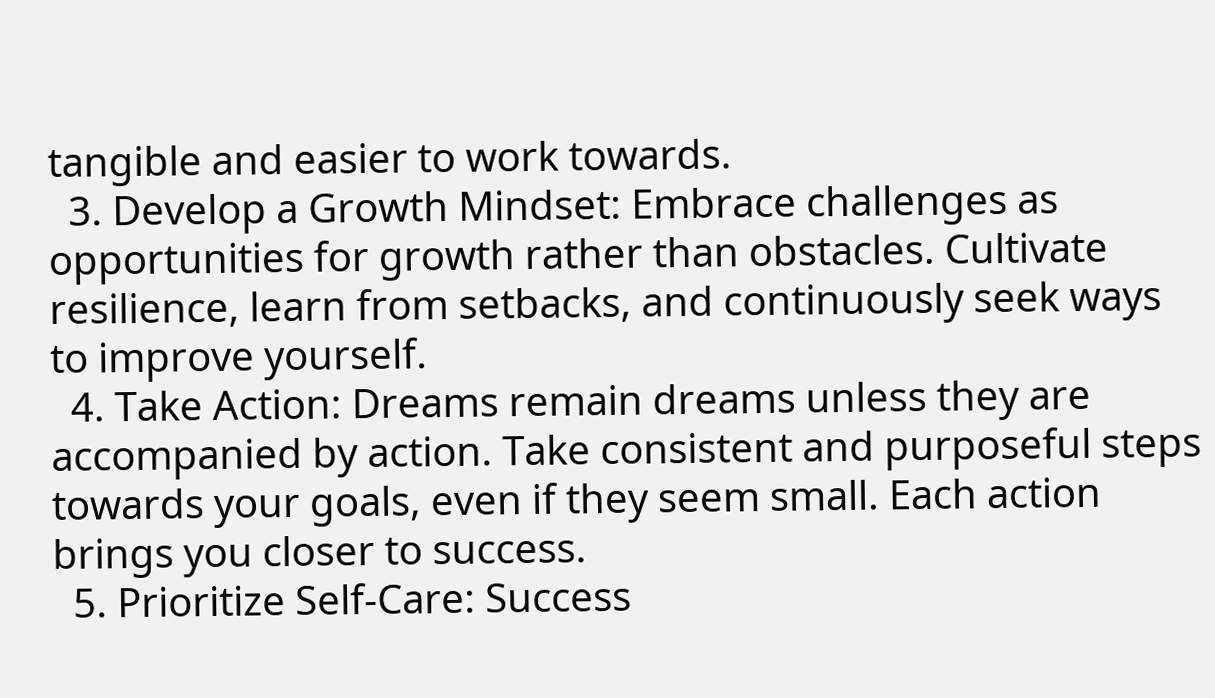tangible and easier to work towards.
  3. Develop a Growth Mindset: Embrace challenges as opportunities for growth rather than obstacles. Cultivate resilience, learn from setbacks, and continuously seek ways to improve yourself.
  4. Take Action: Dreams remain dreams unless they are accompanied by action. Take consistent and purposeful steps towards your goals, even if they seem small. Each action brings you closer to success.
  5. Prioritize Self-Care: Success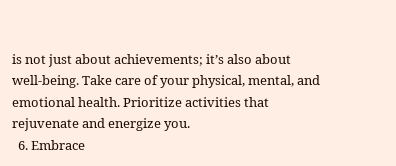is not just about achievements; it’s also about well-being. Take care of your physical, mental, and emotional health. Prioritize activities that rejuvenate and energize you.
  6. Embrace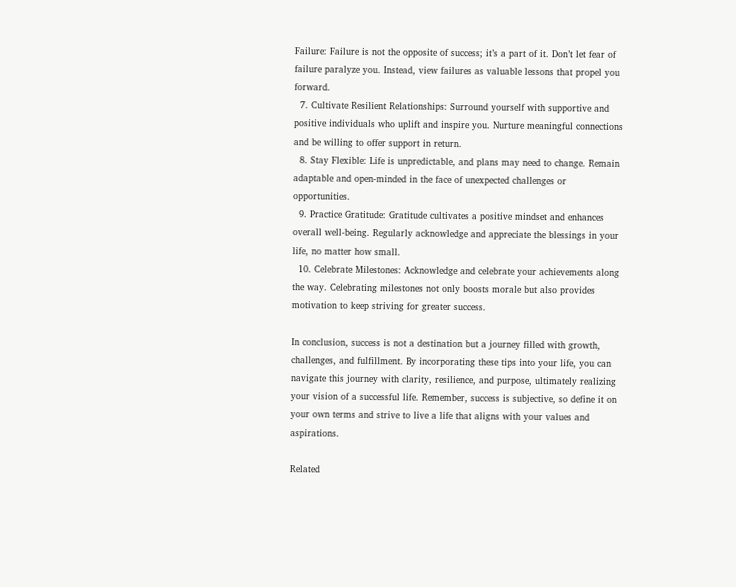Failure: Failure is not the opposite of success; it’s a part of it. Don’t let fear of failure paralyze you. Instead, view failures as valuable lessons that propel you forward.
  7. Cultivate Resilient Relationships: Surround yourself with supportive and positive individuals who uplift and inspire you. Nurture meaningful connections and be willing to offer support in return.
  8. Stay Flexible: Life is unpredictable, and plans may need to change. Remain adaptable and open-minded in the face of unexpected challenges or opportunities.
  9. Practice Gratitude: Gratitude cultivates a positive mindset and enhances overall well-being. Regularly acknowledge and appreciate the blessings in your life, no matter how small.
  10. Celebrate Milestones: Acknowledge and celebrate your achievements along the way. Celebrating milestones not only boosts morale but also provides motivation to keep striving for greater success.

In conclusion, success is not a destination but a journey filled with growth, challenges, and fulfillment. By incorporating these tips into your life, you can navigate this journey with clarity, resilience, and purpose, ultimately realizing your vision of a successful life. Remember, success is subjective, so define it on your own terms and strive to live a life that aligns with your values and aspirations.

Related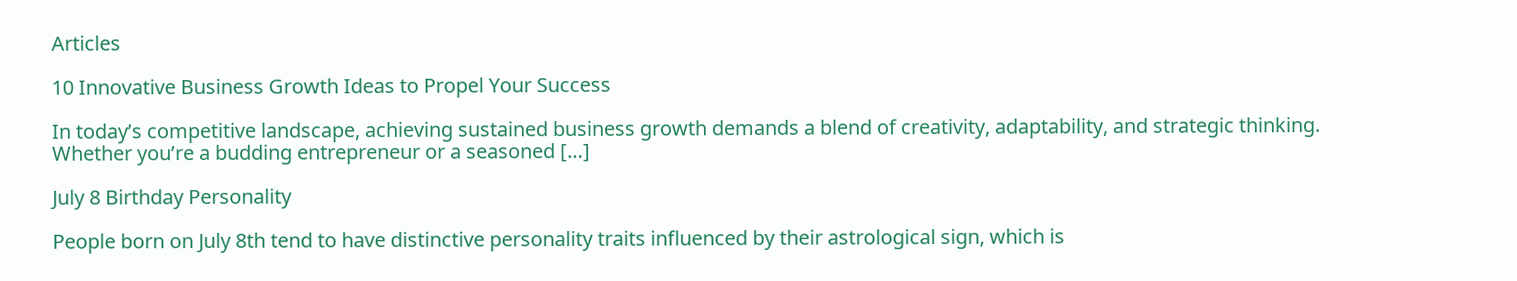Articles

10 Innovative Business Growth Ideas to Propel Your Success

In today’s competitive landscape, achieving sustained business growth demands a blend of creativity, adaptability, and strategic thinking. Whether you’re a budding entrepreneur or a seasoned […]

July 8 Birthday Personality

People born on July 8th tend to have distinctive personality traits influenced by their astrological sign, which is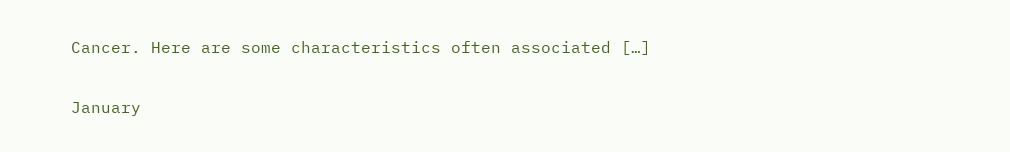Cancer. Here are some characteristics often associated […]

January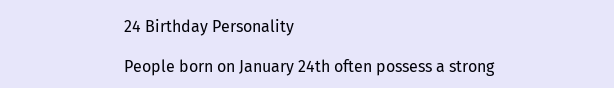24 Birthday Personality

People born on January 24th often possess a strong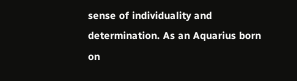sense of individuality and determination. As an Aquarius born on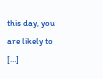this day, you are likely to […]